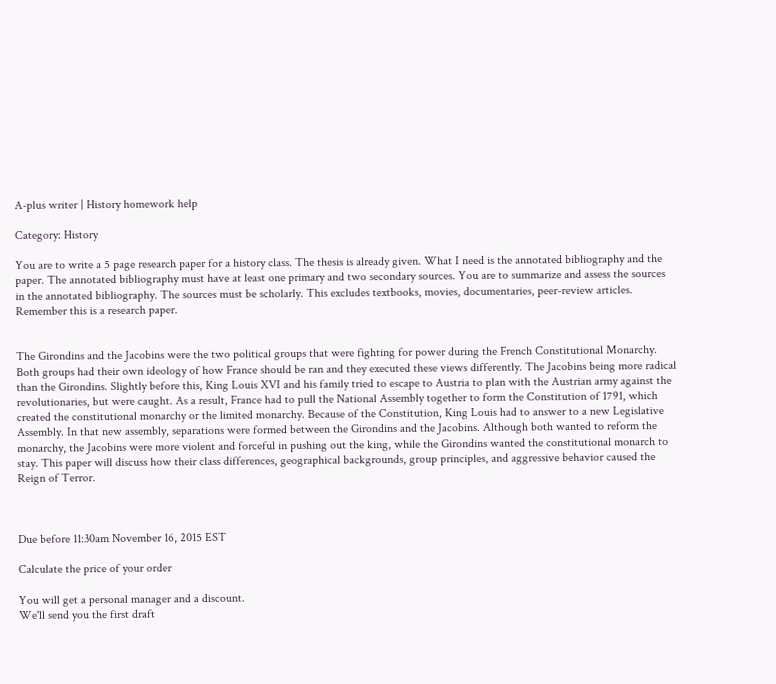A-plus writer | History homework help

Category: History

You are to write a 5 page research paper for a history class. The thesis is already given. What I need is the annotated bibliography and the paper. The annotated bibliography must have at least one primary and two secondary sources. You are to summarize and assess the sources in the annotated bibliography. The sources must be scholarly. This excludes textbooks, movies, documentaries, peer-review articles. Remember this is a research paper.


The Girondins and the Jacobins were the two political groups that were fighting for power during the French Constitutional Monarchy. Both groups had their own ideology of how France should be ran and they executed these views differently. The Jacobins being more radical than the Girondins. Slightly before this, King Louis XVI and his family tried to escape to Austria to plan with the Austrian army against the revolutionaries, but were caught. As a result, France had to pull the National Assembly together to form the Constitution of 1791, which created the constitutional monarchy or the limited monarchy. Because of the Constitution, King Louis had to answer to a new Legislative Assembly. In that new assembly, separations were formed between the Girondins and the Jacobins. Although both wanted to reform the monarchy, the Jacobins were more violent and forceful in pushing out the king, while the Girondins wanted the constitutional monarch to stay. This paper will discuss how their class differences, geographical backgrounds, group principles, and aggressive behavior caused the Reign of Terror.



Due before 11:30am November 16, 2015 EST

Calculate the price of your order

You will get a personal manager and a discount.
We'll send you the first draft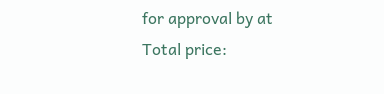for approval by at
Total price: